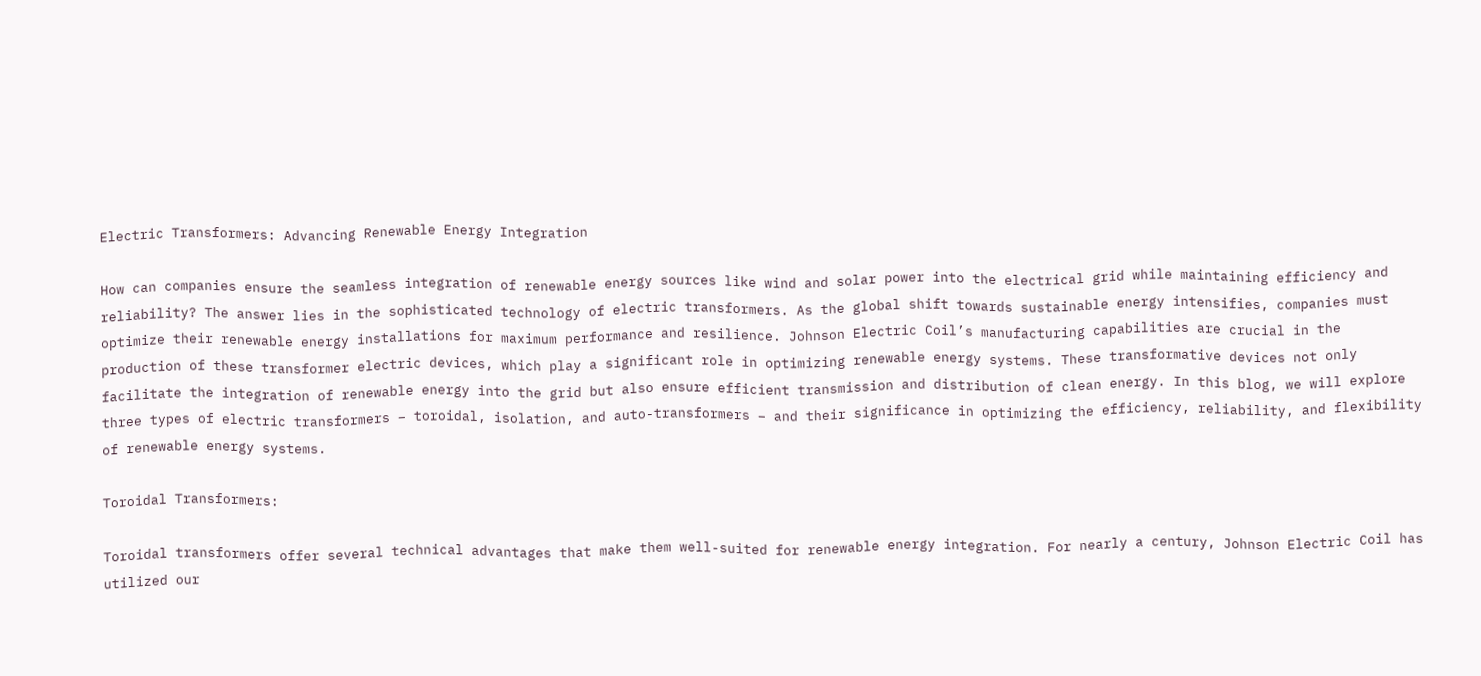Electric Transformers: Advancing Renewable Energy Integration

How can companies ensure the seamless integration of renewable energy sources like wind and solar power into the electrical grid while maintaining efficiency and reliability? The answer lies in the sophisticated technology of electric transformers. As the global shift towards sustainable energy intensifies, companies must optimize their renewable energy installations for maximum performance and resilience. Johnson Electric Coil’s manufacturing capabilities are crucial in the production of these transformer electric devices, which play a significant role in optimizing renewable energy systems. These transformative devices not only facilitate the integration of renewable energy into the grid but also ensure efficient transmission and distribution of clean energy. In this blog, we will explore three types of electric transformers – toroidal, isolation, and auto-transformers – and their significance in optimizing the efficiency, reliability, and flexibility of renewable energy systems.

Toroidal Transformers:

Toroidal transformers offer several technical advantages that make them well-suited for renewable energy integration. For nearly a century, Johnson Electric Coil has utilized our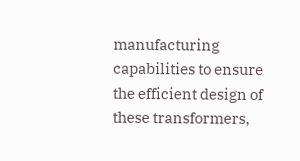manufacturing capabilities to ensure the efficient design of these transformers,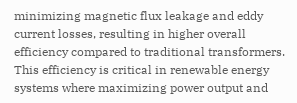minimizing magnetic flux leakage and eddy current losses, resulting in higher overall efficiency compared to traditional transformers. This efficiency is critical in renewable energy systems where maximizing power output and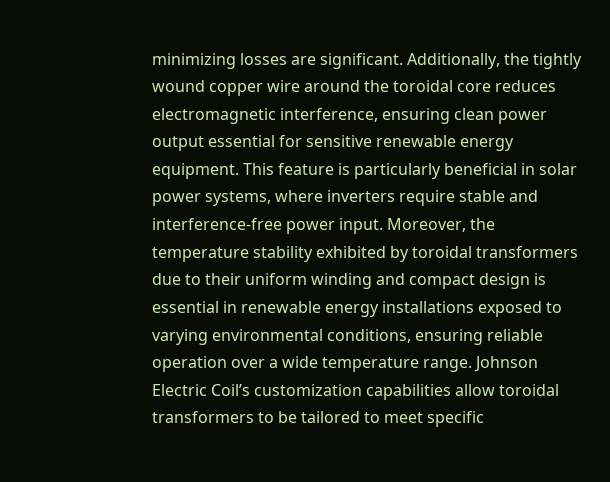minimizing losses are significant. Additionally, the tightly wound copper wire around the toroidal core reduces electromagnetic interference, ensuring clean power output essential for sensitive renewable energy equipment. This feature is particularly beneficial in solar power systems, where inverters require stable and interference-free power input. Moreover, the temperature stability exhibited by toroidal transformers due to their uniform winding and compact design is essential in renewable energy installations exposed to varying environmental conditions, ensuring reliable operation over a wide temperature range. Johnson Electric Coil’s customization capabilities allow toroidal transformers to be tailored to meet specific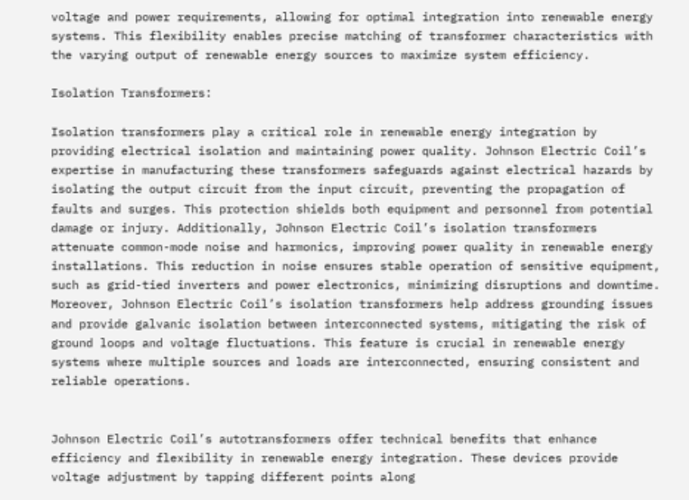voltage and power requirements, allowing for optimal integration into renewable energy systems. This flexibility enables precise matching of transformer characteristics with the varying output of renewable energy sources to maximize system efficiency.

Isolation Transformers:

Isolation transformers play a critical role in renewable energy integration by providing electrical isolation and maintaining power quality. Johnson Electric Coil’s expertise in manufacturing these transformers safeguards against electrical hazards by isolating the output circuit from the input circuit, preventing the propagation of faults and surges. This protection shields both equipment and personnel from potential damage or injury. Additionally, Johnson Electric Coil’s isolation transformers attenuate common-mode noise and harmonics, improving power quality in renewable energy installations. This reduction in noise ensures stable operation of sensitive equipment, such as grid-tied inverters and power electronics, minimizing disruptions and downtime. Moreover, Johnson Electric Coil’s isolation transformers help address grounding issues and provide galvanic isolation between interconnected systems, mitigating the risk of ground loops and voltage fluctuations. This feature is crucial in renewable energy systems where multiple sources and loads are interconnected, ensuring consistent and reliable operations.


Johnson Electric Coil’s autotransformers offer technical benefits that enhance efficiency and flexibility in renewable energy integration. These devices provide voltage adjustment by tapping different points along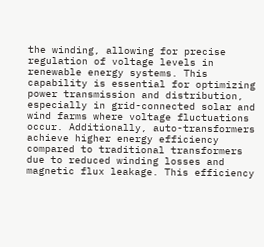the winding, allowing for precise regulation of voltage levels in renewable energy systems. This capability is essential for optimizing power transmission and distribution, especially in grid-connected solar and wind farms where voltage fluctuations occur. Additionally, auto-transformers achieve higher energy efficiency compared to traditional transformers due to reduced winding losses and magnetic flux leakage. This efficiency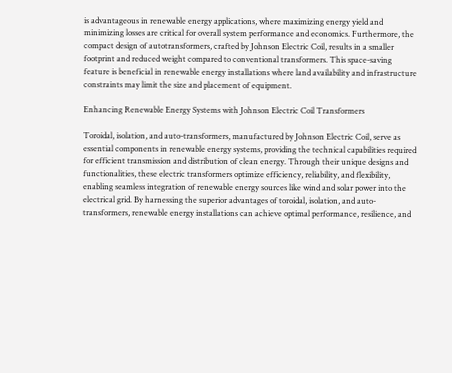is advantageous in renewable energy applications, where maximizing energy yield and minimizing losses are critical for overall system performance and economics. Furthermore, the compact design of autotransformers, crafted by Johnson Electric Coil, results in a smaller footprint and reduced weight compared to conventional transformers. This space-saving feature is beneficial in renewable energy installations where land availability and infrastructure constraints may limit the size and placement of equipment.

Enhancing Renewable Energy Systems with Johnson Electric Coil Transformers

Toroidal, isolation, and auto-transformers, manufactured by Johnson Electric Coil, serve as essential components in renewable energy systems, providing the technical capabilities required for efficient transmission and distribution of clean energy. Through their unique designs and functionalities, these electric transformers optimize efficiency, reliability, and flexibility, enabling seamless integration of renewable energy sources like wind and solar power into the electrical grid. By harnessing the superior advantages of toroidal, isolation, and auto-transformers, renewable energy installations can achieve optimal performance, resilience, and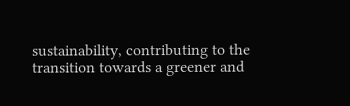sustainability, contributing to the transition towards a greener and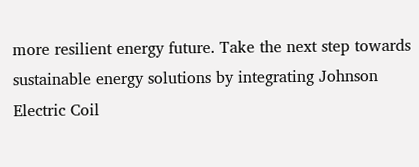more resilient energy future. Take the next step towards sustainable energy solutions by integrating Johnson Electric Coil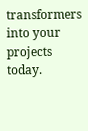transformers into your projects today.